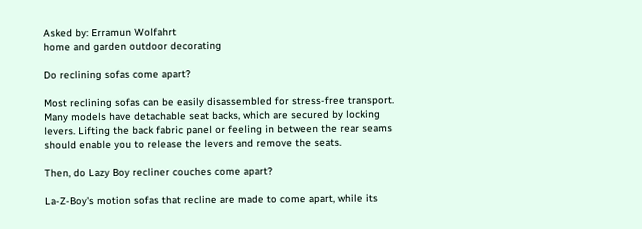Asked by: Erramun Wolfahrt
home and garden outdoor decorating

Do reclining sofas come apart?

Most reclining sofas can be easily disassembled for stress-free transport. Many models have detachable seat backs, which are secured by locking levers. Lifting the back fabric panel or feeling in between the rear seams should enable you to release the levers and remove the seats.

Then, do Lazy Boy recliner couches come apart?

La-Z-Boy's motion sofas that recline are made to come apart, while its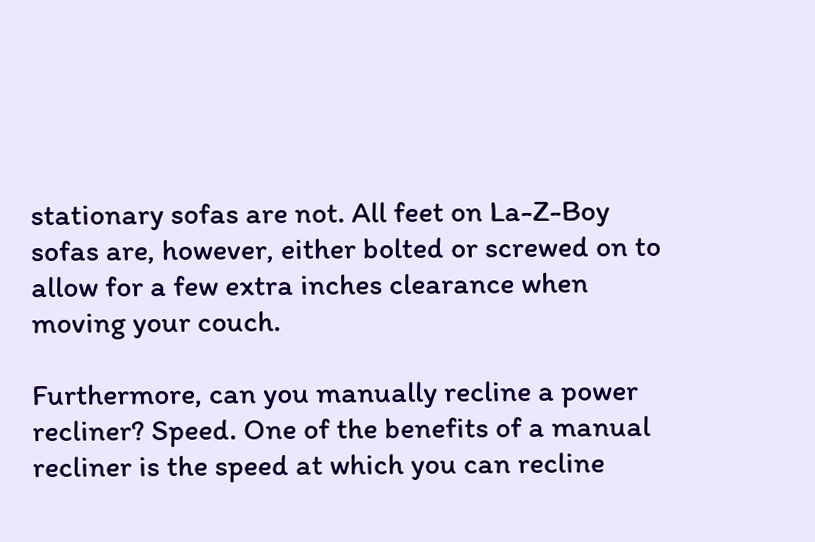stationary sofas are not. All feet on La-Z-Boy sofas are, however, either bolted or screwed on to allow for a few extra inches clearance when moving your couch.

Furthermore, can you manually recline a power recliner? Speed. One of the benefits of a manual recliner is the speed at which you can recline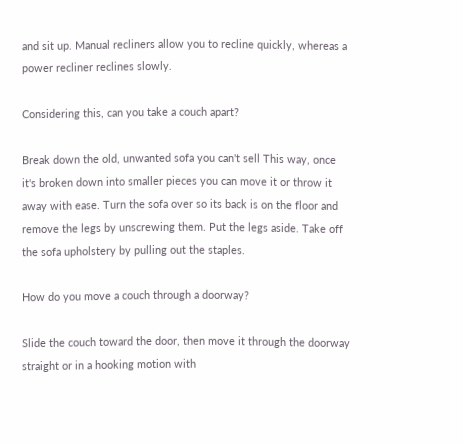and sit up. Manual recliners allow you to recline quickly, whereas a power recliner reclines slowly.

Considering this, can you take a couch apart?

Break down the old, unwanted sofa you can't sell This way, once it's broken down into smaller pieces you can move it or throw it away with ease. Turn the sofa over so its back is on the floor and remove the legs by unscrewing them. Put the legs aside. Take off the sofa upholstery by pulling out the staples.

How do you move a couch through a doorway?

Slide the couch toward the door, then move it through the doorway straight or in a hooking motion with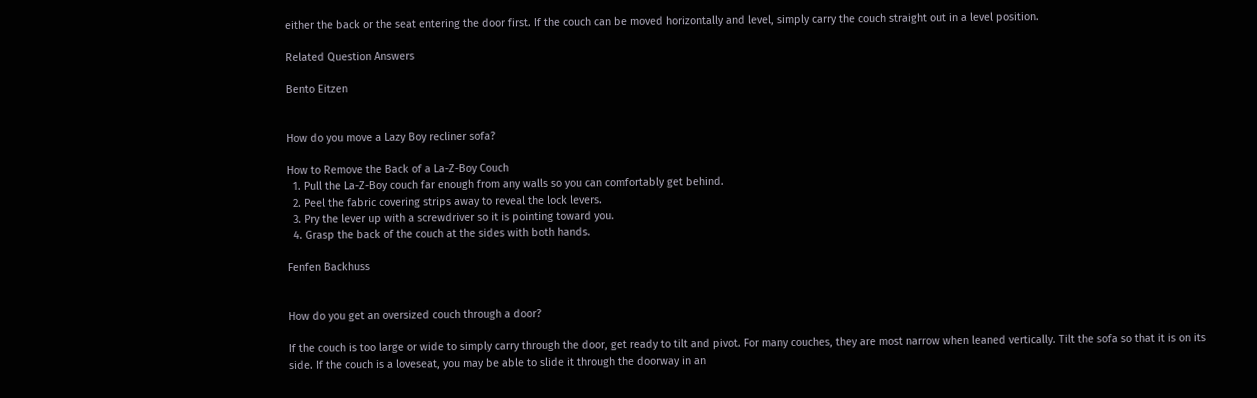either the back or the seat entering the door first. If the couch can be moved horizontally and level, simply carry the couch straight out in a level position.

Related Question Answers

Bento Eitzen


How do you move a Lazy Boy recliner sofa?

How to Remove the Back of a La-Z-Boy Couch
  1. Pull the La-Z-Boy couch far enough from any walls so you can comfortably get behind.
  2. Peel the fabric covering strips away to reveal the lock levers.
  3. Pry the lever up with a screwdriver so it is pointing toward you.
  4. Grasp the back of the couch at the sides with both hands.

Fenfen Backhuss


How do you get an oversized couch through a door?

If the couch is too large or wide to simply carry through the door, get ready to tilt and pivot. For many couches, they are most narrow when leaned vertically. Tilt the sofa so that it is on its side. If the couch is a loveseat, you may be able to slide it through the doorway in an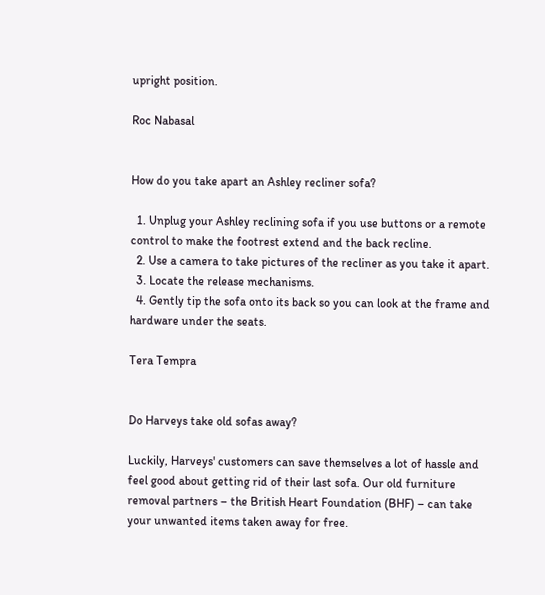upright position.

Roc Nabasal


How do you take apart an Ashley recliner sofa?

  1. Unplug your Ashley reclining sofa if you use buttons or a remote control to make the footrest extend and the back recline.
  2. Use a camera to take pictures of the recliner as you take it apart.
  3. Locate the release mechanisms.
  4. Gently tip the sofa onto its back so you can look at the frame and hardware under the seats.

Tera Tempra


Do Harveys take old sofas away?

Luckily, Harveys' customers can save themselves a lot of hassle and feel good about getting rid of their last sofa. Our old furniture removal partners – the British Heart Foundation (BHF) – can take your unwanted items taken away for free.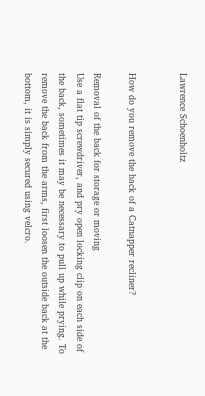Lawrence Schoenholtz


How do you remove the back of a Catnapper recliner?

Removal of the back for storage or moving
Use a flat tip screwdriver, and pry open locking clip on each side of the back, sometimes it may be necessary to pull up while prying. To remove the back from the arms, first loosen the outside back at the bottom, it is simply secured using velcro.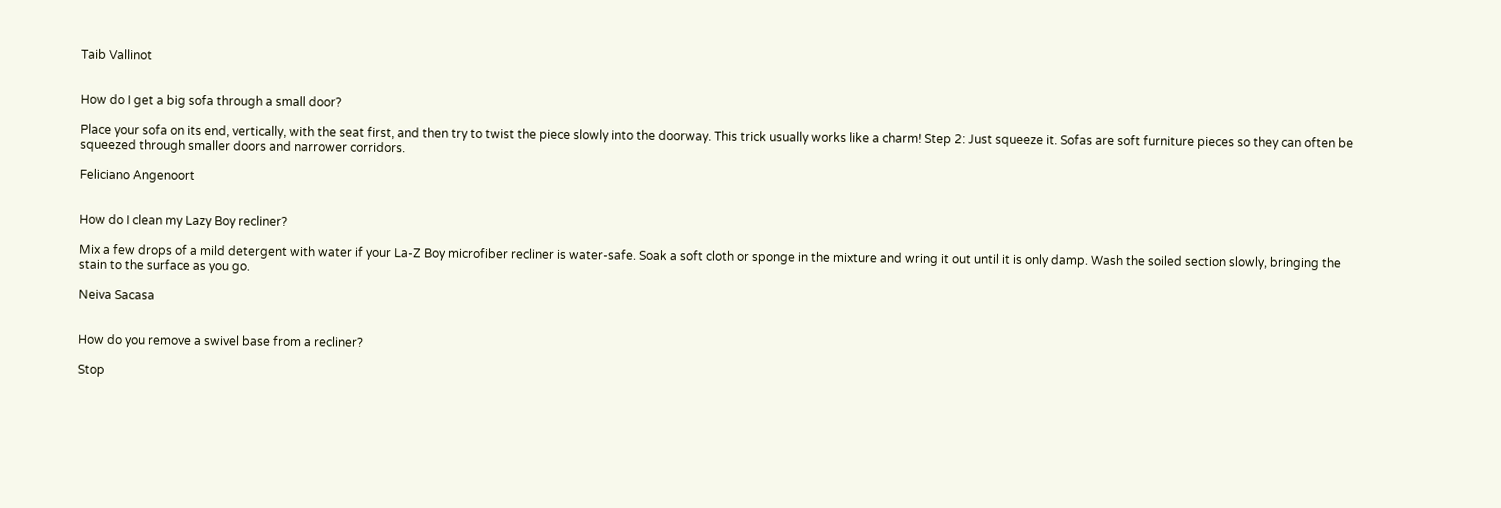Taib Vallinot


How do I get a big sofa through a small door?

Place your sofa on its end, vertically, with the seat first, and then try to twist the piece slowly into the doorway. This trick usually works like a charm! Step 2: Just squeeze it. Sofas are soft furniture pieces so they can often be squeezed through smaller doors and narrower corridors.

Feliciano Angenoort


How do I clean my Lazy Boy recliner?

Mix a few drops of a mild detergent with water if your La-Z Boy microfiber recliner is water-safe. Soak a soft cloth or sponge in the mixture and wring it out until it is only damp. Wash the soiled section slowly, bringing the stain to the surface as you go.

Neiva Sacasa


How do you remove a swivel base from a recliner?

Stop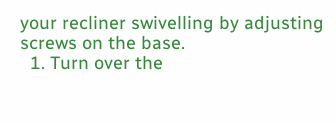your recliner swivelling by adjusting screws on the base.
  1. Turn over the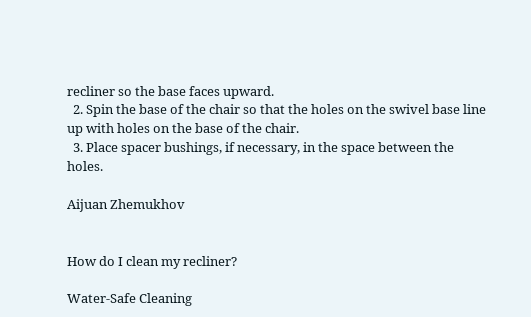recliner so the base faces upward.
  2. Spin the base of the chair so that the holes on the swivel base line up with holes on the base of the chair.
  3. Place spacer bushings, if necessary, in the space between the holes.

Aijuan Zhemukhov


How do I clean my recliner?

Water-Safe Cleaning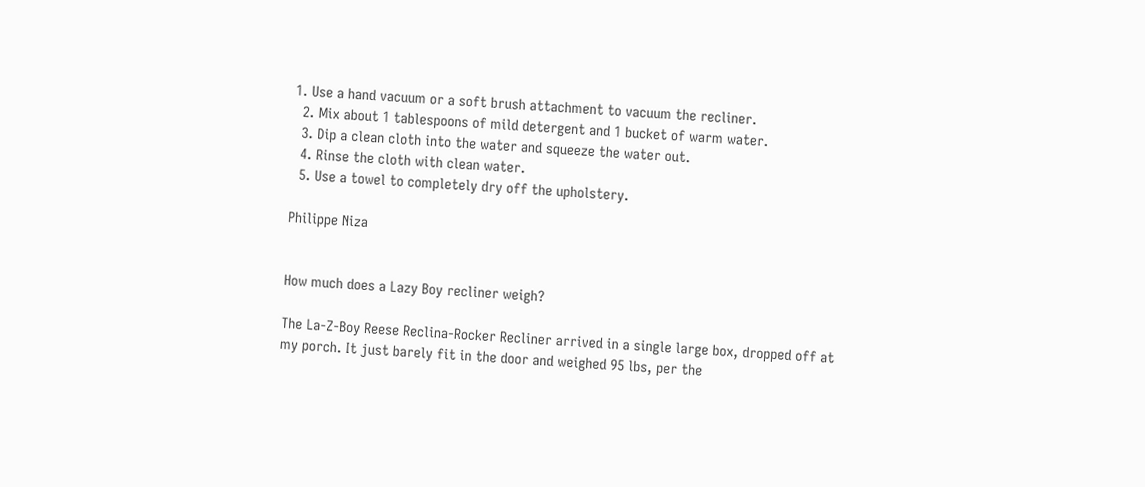1. Use a hand vacuum or a soft brush attachment to vacuum the recliner.
  2. Mix about 1 tablespoons of mild detergent and 1 bucket of warm water.
  3. Dip a clean cloth into the water and squeeze the water out.
  4. Rinse the cloth with clean water.
  5. Use a towel to completely dry off the upholstery.

Philippe Niza


How much does a Lazy Boy recliner weigh?

The La-Z-Boy Reese Reclina-Rocker Recliner arrived in a single large box, dropped off at my porch. It just barely fit in the door and weighed 95 lbs, per the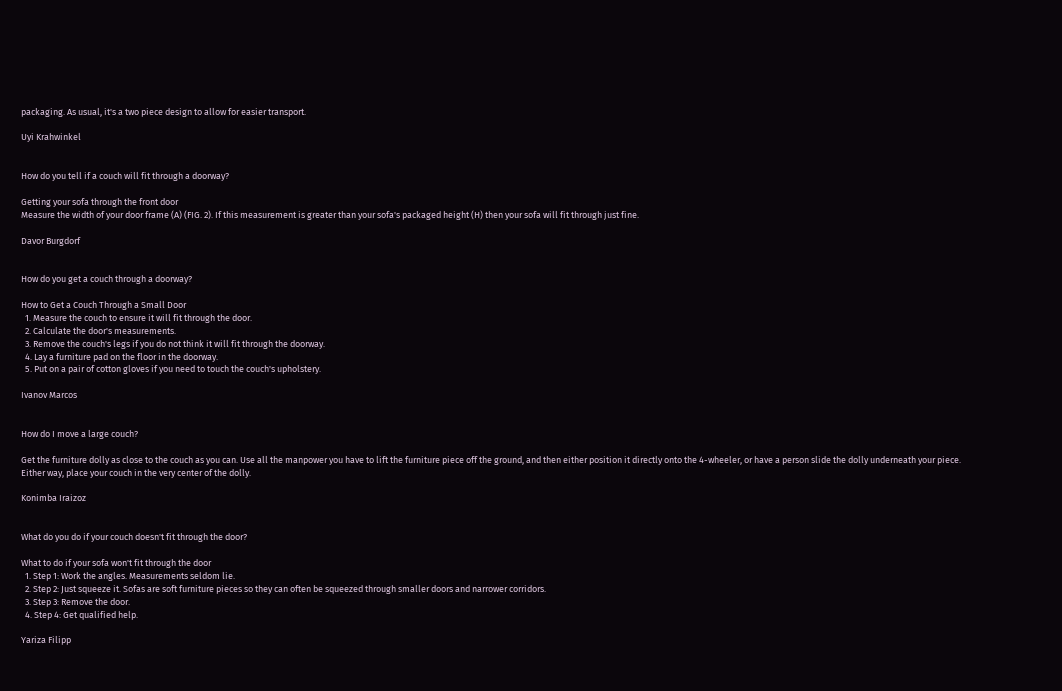packaging. As usual, it's a two piece design to allow for easier transport.

Uyi Krahwinkel


How do you tell if a couch will fit through a doorway?

Getting your sofa through the front door
Measure the width of your door frame (A) (FIG. 2). If this measurement is greater than your sofa's packaged height (H) then your sofa will fit through just fine.

Davor Burgdorf


How do you get a couch through a doorway?

How to Get a Couch Through a Small Door
  1. Measure the couch to ensure it will fit through the door.
  2. Calculate the door's measurements.
  3. Remove the couch's legs if you do not think it will fit through the doorway.
  4. Lay a furniture pad on the floor in the doorway.
  5. Put on a pair of cotton gloves if you need to touch the couch's upholstery.

Ivanov Marcos


How do I move a large couch?

Get the furniture dolly as close to the couch as you can. Use all the manpower you have to lift the furniture piece off the ground, and then either position it directly onto the 4-wheeler, or have a person slide the dolly underneath your piece. Either way, place your couch in the very center of the dolly.

Konimba Iraizoz


What do you do if your couch doesn't fit through the door?

What to do if your sofa won't fit through the door
  1. Step 1: Work the angles. Measurements seldom lie.
  2. Step 2: Just squeeze it. Sofas are soft furniture pieces so they can often be squeezed through smaller doors and narrower corridors.
  3. Step 3: Remove the door.
  4. Step 4: Get qualified help.

Yariza Filipp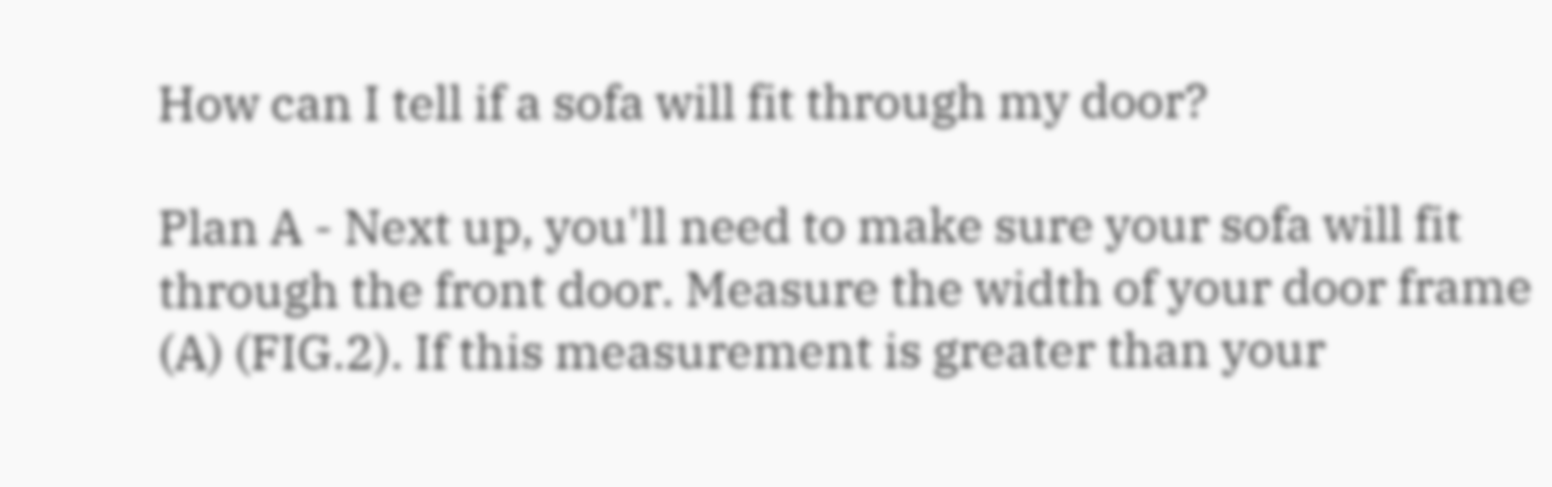How can I tell if a sofa will fit through my door?

Plan A - Next up, you'll need to make sure your sofa will fit through the front door. Measure the width of your door frame (A) (FIG.2). If this measurement is greater than your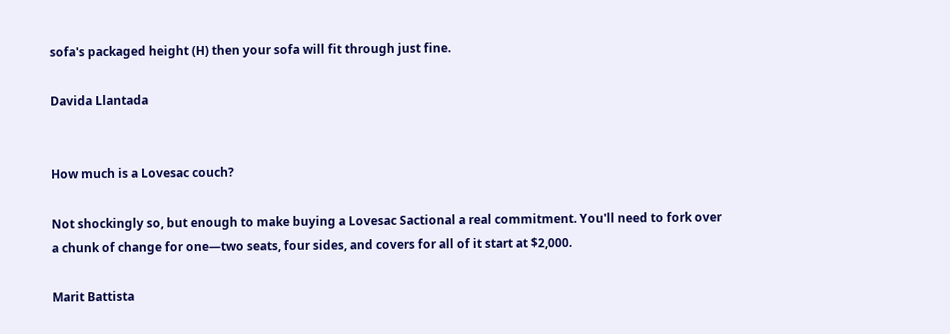sofa's packaged height (H) then your sofa will fit through just fine.

Davida Llantada


How much is a Lovesac couch?

Not shockingly so, but enough to make buying a Lovesac Sactional a real commitment. You'll need to fork over a chunk of change for one—two seats, four sides, and covers for all of it start at $2,000.

Marit Battista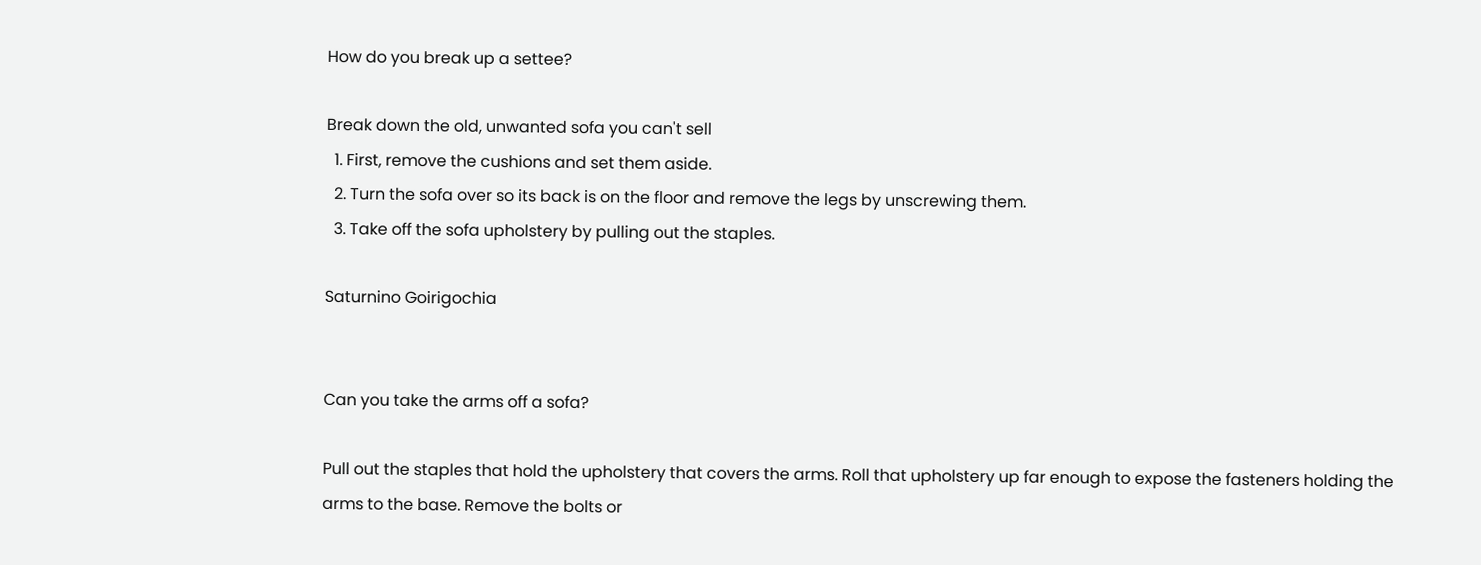How do you break up a settee?

Break down the old, unwanted sofa you can't sell
  1. First, remove the cushions and set them aside.
  2. Turn the sofa over so its back is on the floor and remove the legs by unscrewing them.
  3. Take off the sofa upholstery by pulling out the staples.

Saturnino Goirigochia


Can you take the arms off a sofa?

Pull out the staples that hold the upholstery that covers the arms. Roll that upholstery up far enough to expose the fasteners holding the arms to the base. Remove the bolts or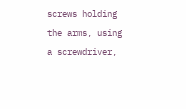screws holding the arms, using a screwdriver,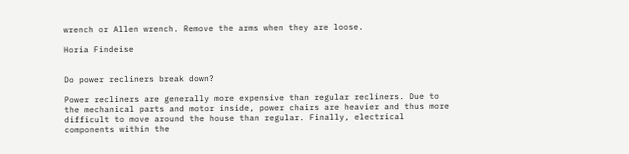wrench or Allen wrench. Remove the arms when they are loose.

Horia Findeise


Do power recliners break down?

Power recliners are generally more expensive than regular recliners. Due to the mechanical parts and motor inside, power chairs are heavier and thus more difficult to move around the house than regular. Finally, electrical components within the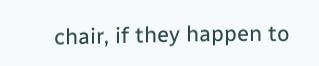chair, if they happen to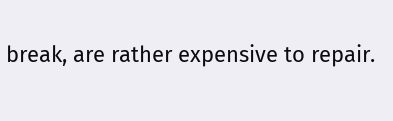break, are rather expensive to repair.